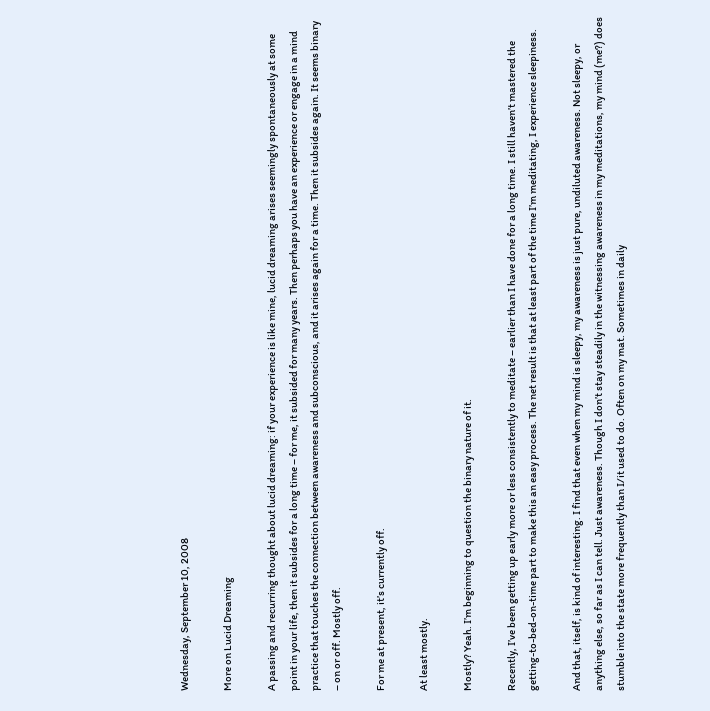Wednesday, September 10, 2008

More on Lucid Dreaming

A passing and recurring thought about lucid dreaming: if your experience is like mine, lucid dreaming arises seemingly spontaneously at some point in your life, then it subsides for a long time – for me, it subsided for many years. Then perhaps you have an experience or engage in a mind practice that touches the connection between awareness and subconscious, and it arises again for a time. Then it subsides again. It seems binary – on or off. Mostly off.

For me at present, it’s currently off.

At least mostly.

Mostly? Yeah. I’m beginning to question the binary nature of it.

Recently, I’ve been getting up early more or less consistently to meditate – earlier than I have done for a long time. I still haven’t mastered the getting-to-bed-on-time part to make this an easy process. The net result is that at least part of the time I’m meditating, I experience sleepiness.

And that, itself, is kind of interesting. I find that even when my mind is sleepy, my awareness is just pure, undiluted awareness. Not sleepy, or anything else, so far as I can tell. Just awareness. Though I don’t stay steadily in the witnessing awareness in my meditations, my mind (me?) does stumble into the state more frequently than I/it used to do. Often on my mat. Sometimes in daily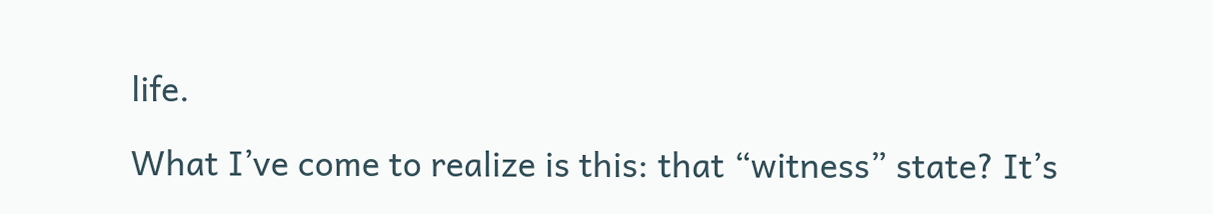life.

What I’ve come to realize is this: that “witness” state? It’s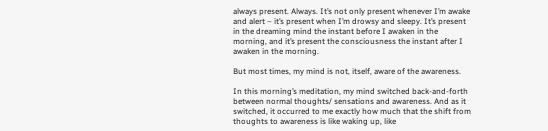always present. Always. It’s not only present whenever I’m awake and alert – it’s present when I’m drowsy and sleepy. It’s present in the dreaming mind the instant before I awaken in the morning, and it’s present the consciousness the instant after I awaken in the morning.

But most times, my mind is not, itself, aware of the awareness.

In this morning’s meditation, my mind switched back-and-forth between normal thoughts/ sensations and awareness. And as it switched, it occurred to me exactly how much that the shift from thoughts to awareness is like waking up, like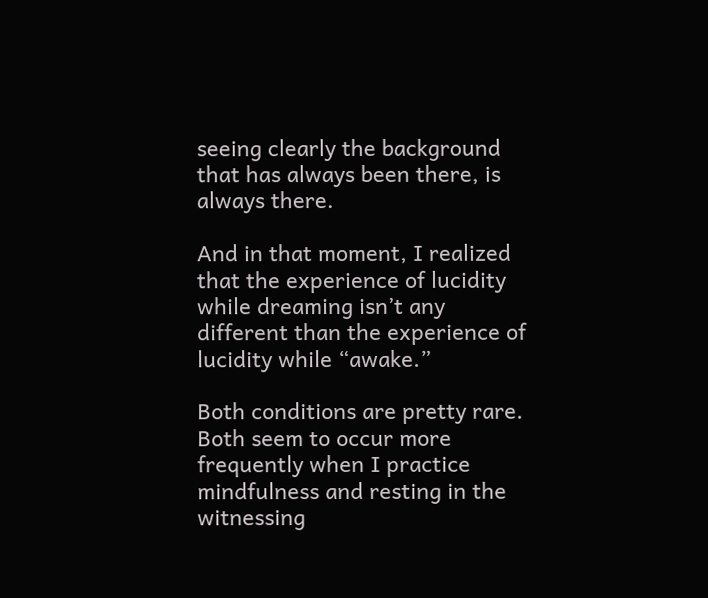seeing clearly the background that has always been there, is always there.

And in that moment, I realized that the experience of lucidity while dreaming isn’t any different than the experience of lucidity while “awake.”

Both conditions are pretty rare. Both seem to occur more frequently when I practice mindfulness and resting in the witnessing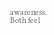awareness. Both feel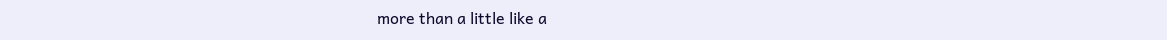more than a little like a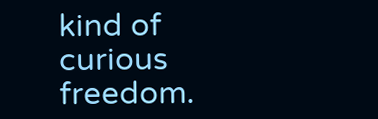kind of curious freedom.